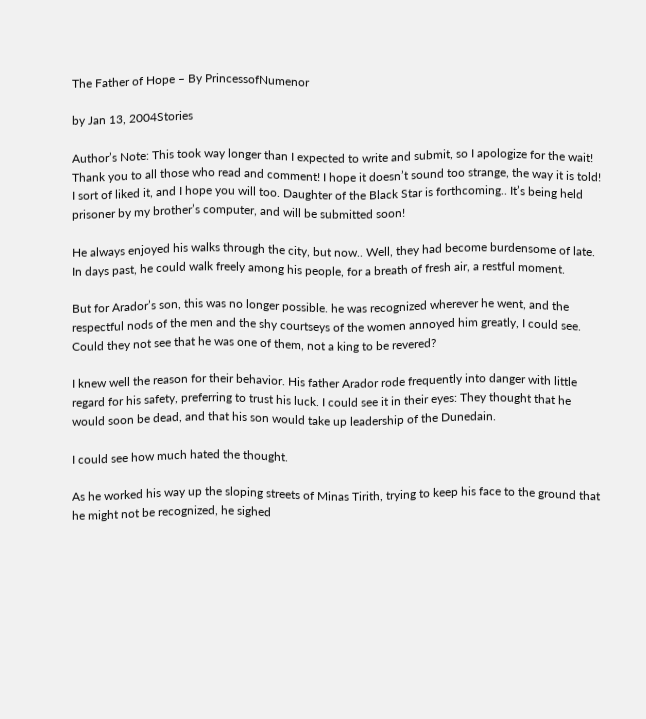The Father of Hope – By PrincessofNumenor

by Jan 13, 2004Stories

Author’s Note: This took way longer than I expected to write and submit, so I apologize for the wait! Thank you to all those who read and comment! I hope it doesn’t sound too strange, the way it is told! I sort of liked it, and I hope you will too. Daughter of the Black Star is forthcoming.. It’s being held prisoner by my brother’s computer, and will be submitted soon!

He always enjoyed his walks through the city, but now.. Well, they had become burdensome of late. In days past, he could walk freely among his people, for a breath of fresh air, a restful moment.

But for Arador’s son, this was no longer possible. he was recognized wherever he went, and the respectful nods of the men and the shy courtseys of the women annoyed him greatly, I could see. Could they not see that he was one of them, not a king to be revered?

I knew well the reason for their behavior. His father Arador rode frequently into danger with little regard for his safety, preferring to trust his luck. I could see it in their eyes: They thought that he would soon be dead, and that his son would take up leadership of the Dunedain.

I could see how much hated the thought.

As he worked his way up the sloping streets of Minas Tirith, trying to keep his face to the ground that he might not be recognized, he sighed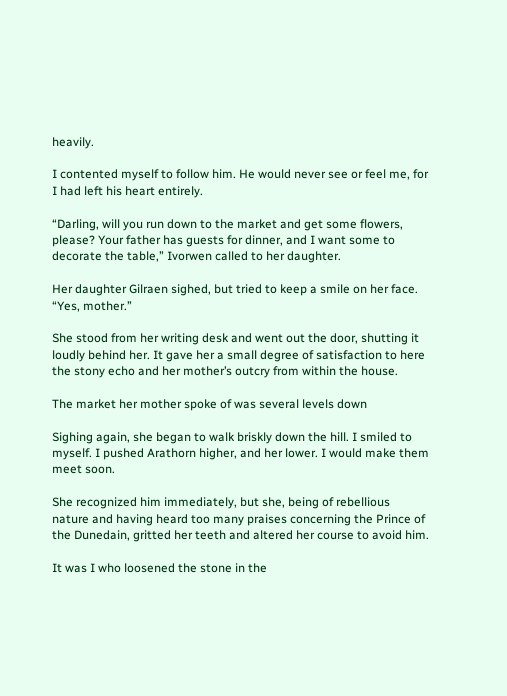heavily.

I contented myself to follow him. He would never see or feel me, for I had left his heart entirely.

“Darling, will you run down to the market and get some flowers, please? Your father has guests for dinner, and I want some to decorate the table,” Ivorwen called to her daughter.

Her daughter Gilraen sighed, but tried to keep a smile on her face. “Yes, mother.”

She stood from her writing desk and went out the door, shutting it loudly behind her. It gave her a small degree of satisfaction to here the stony echo and her mother’s outcry from within the house.

The market her mother spoke of was several levels down

Sighing again, she began to walk briskly down the hill. I smiled to myself. I pushed Arathorn higher, and her lower. I would make them meet soon.

She recognized him immediately, but she, being of rebellious nature and having heard too many praises concerning the Prince of the Dunedain, gritted her teeth and altered her course to avoid him.

It was I who loosened the stone in the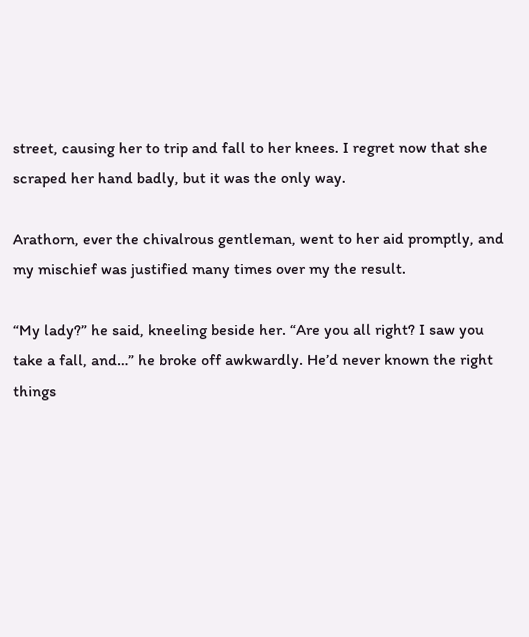street, causing her to trip and fall to her knees. I regret now that she scraped her hand badly, but it was the only way.

Arathorn, ever the chivalrous gentleman, went to her aid promptly, and my mischief was justified many times over my the result.

“My lady?” he said, kneeling beside her. “Are you all right? I saw you take a fall, and…” he broke off awkwardly. He’d never known the right things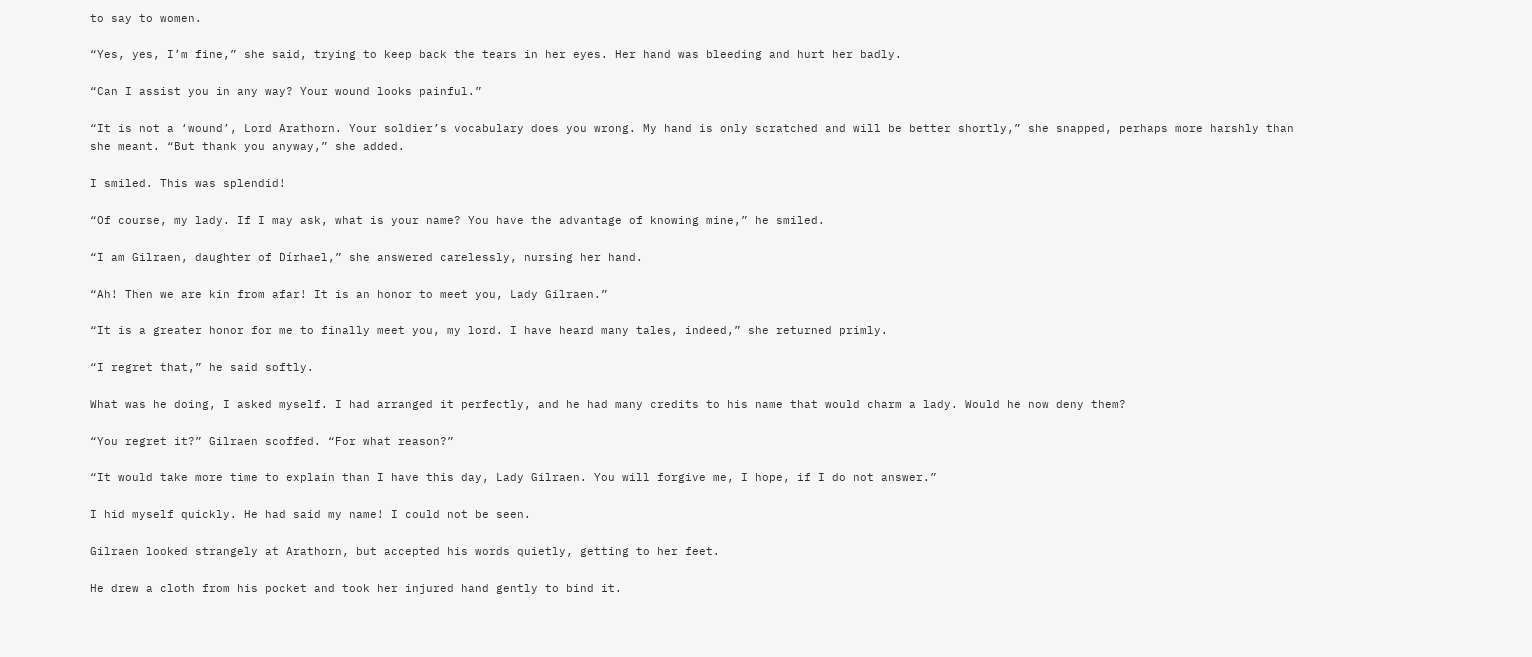to say to women.

“Yes, yes, I’m fine,” she said, trying to keep back the tears in her eyes. Her hand was bleeding and hurt her badly.

“Can I assist you in any way? Your wound looks painful.”

“It is not a ‘wound’, Lord Arathorn. Your soldier’s vocabulary does you wrong. My hand is only scratched and will be better shortly,” she snapped, perhaps more harshly than she meant. “But thank you anyway,” she added.

I smiled. This was splendid!

“Of course, my lady. If I may ask, what is your name? You have the advantage of knowing mine,” he smiled.

“I am Gilraen, daughter of Dírhael,” she answered carelessly, nursing her hand.

“Ah! Then we are kin from afar! It is an honor to meet you, Lady Gilraen.”

“It is a greater honor for me to finally meet you, my lord. I have heard many tales, indeed,” she returned primly.

“I regret that,” he said softly.

What was he doing, I asked myself. I had arranged it perfectly, and he had many credits to his name that would charm a lady. Would he now deny them?

“You regret it?” Gilraen scoffed. “For what reason?”

“It would take more time to explain than I have this day, Lady Gilraen. You will forgive me, I hope, if I do not answer.”

I hid myself quickly. He had said my name! I could not be seen.

Gilraen looked strangely at Arathorn, but accepted his words quietly, getting to her feet.

He drew a cloth from his pocket and took her injured hand gently to bind it.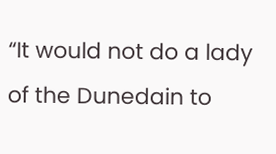“It would not do a lady of the Dunedain to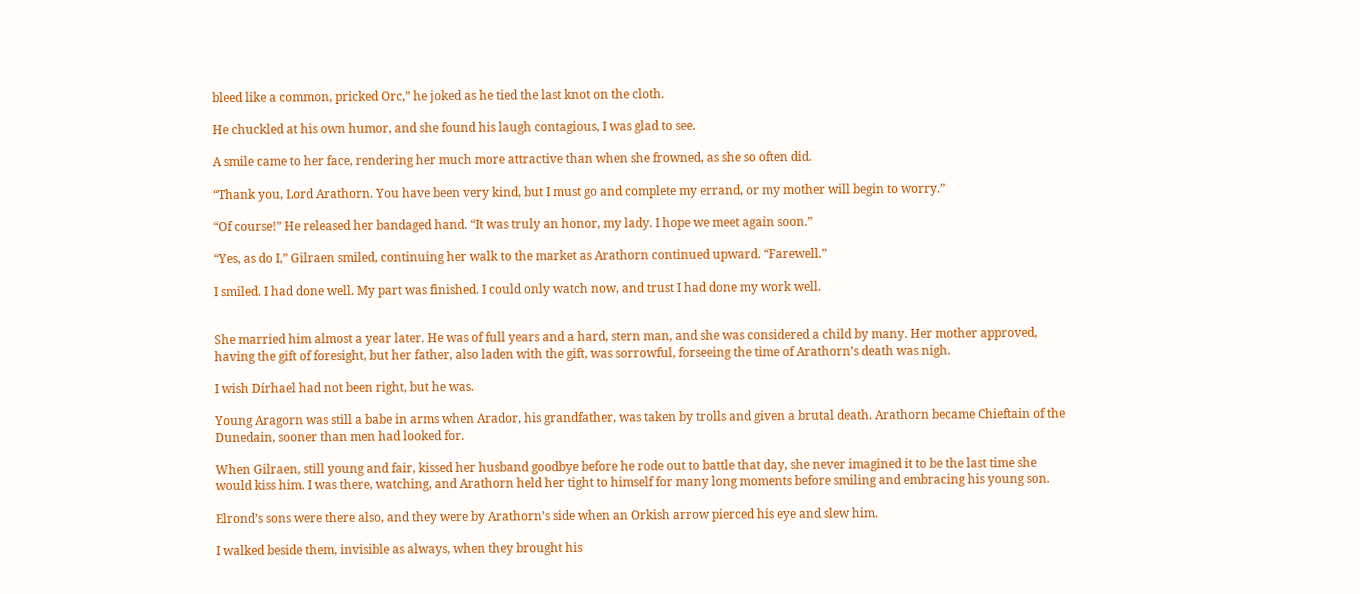bleed like a common, pricked Orc,” he joked as he tied the last knot on the cloth.

He chuckled at his own humor, and she found his laugh contagious, I was glad to see.

A smile came to her face, rendering her much more attractive than when she frowned, as she so often did.

“Thank you, Lord Arathorn. You have been very kind, but I must go and complete my errand, or my mother will begin to worry.”

“Of course!” He released her bandaged hand. “It was truly an honor, my lady. I hope we meet again soon.”

“Yes, as do I,” Gilraen smiled, continuing her walk to the market as Arathorn continued upward. “Farewell.”

I smiled. I had done well. My part was finished. I could only watch now, and trust I had done my work well.


She married him almost a year later. He was of full years and a hard, stern man, and she was considered a child by many. Her mother approved, having the gift of foresight, but her father, also laden with the gift, was sorrowful, forseeing the time of Arathorn’s death was nigh.

I wish Dírhael had not been right, but he was.

Young Aragorn was still a babe in arms when Arador, his grandfather, was taken by trolls and given a brutal death. Arathorn became Chieftain of the Dunedain, sooner than men had looked for.

When Gilraen, still young and fair, kissed her husband goodbye before he rode out to battle that day, she never imagined it to be the last time she would kiss him. I was there, watching, and Arathorn held her tight to himself for many long moments before smiling and embracing his young son.

Elrond’s sons were there also, and they were by Arathorn’s side when an Orkish arrow pierced his eye and slew him.

I walked beside them, invisible as always, when they brought his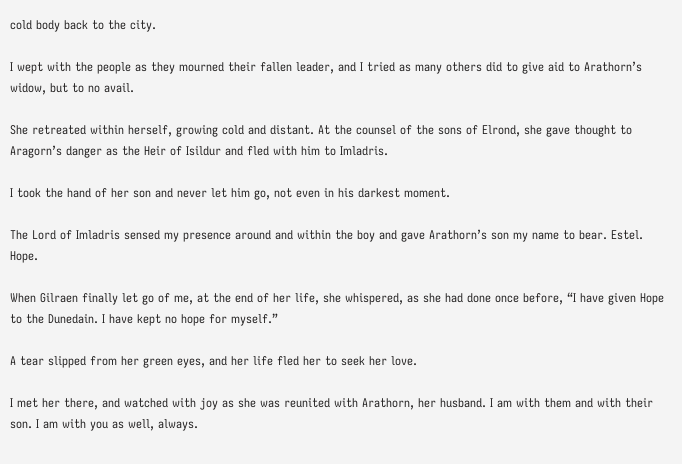cold body back to the city.

I wept with the people as they mourned their fallen leader, and I tried as many others did to give aid to Arathorn’s widow, but to no avail.

She retreated within herself, growing cold and distant. At the counsel of the sons of Elrond, she gave thought to Aragorn’s danger as the Heir of Isildur and fled with him to Imladris.

I took the hand of her son and never let him go, not even in his darkest moment.

The Lord of Imladris sensed my presence around and within the boy and gave Arathorn’s son my name to bear. Estel. Hope.

When Gilraen finally let go of me, at the end of her life, she whispered, as she had done once before, “I have given Hope to the Dunedain. I have kept no hope for myself.”

A tear slipped from her green eyes, and her life fled her to seek her love.

I met her there, and watched with joy as she was reunited with Arathorn, her husband. I am with them and with their son. I am with you as well, always.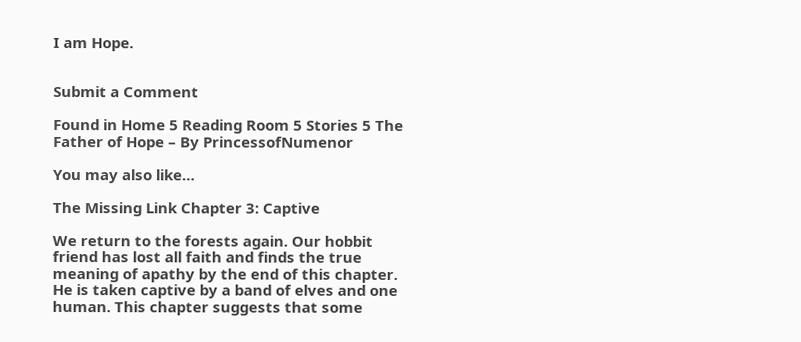I am Hope.


Submit a Comment

Found in Home 5 Reading Room 5 Stories 5 The Father of Hope – By PrincessofNumenor

You may also like…

The Missing Link Chapter 3: Captive

We return to the forests again. Our hobbit friend has lost all faith and finds the true meaning of apathy by the end of this chapter. He is taken captive by a band of elves and one human. This chapter suggests that some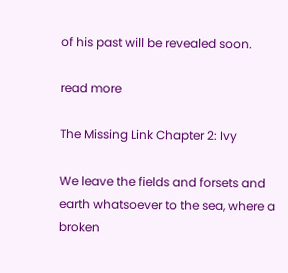of his past will be revealed soon.

read more

The Missing Link Chapter 2: Ivy

We leave the fields and forsets and earth whatsoever to the sea, where a broken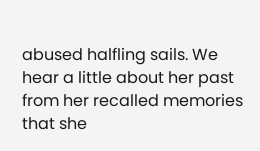abused halfling sails. We hear a little about her past from her recalled memories that she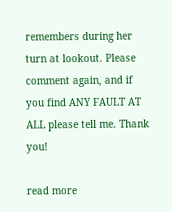remembers during her turn at lookout. Please comment again, and if you find ANY FAULT AT ALL please tell me. Thank you!

read more